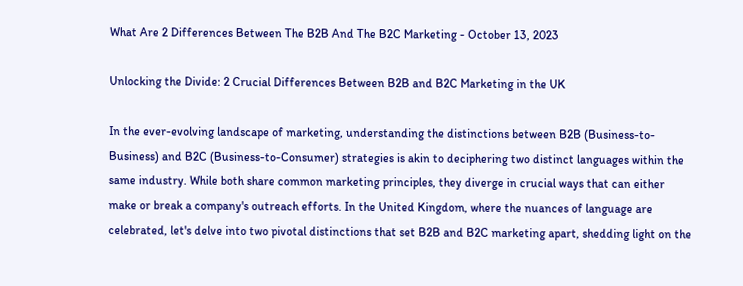What Are 2 Differences Between The B2B And The B2C Marketing - October 13, 2023

Unlocking the Divide: 2 Crucial Differences Between B2B and B2C Marketing in the UK

In the ever-evolving landscape of marketing, understanding the distinctions between B2B (Business-to-Business) and B2C (Business-to-Consumer) strategies is akin to deciphering two distinct languages within the same industry. While both share common marketing principles, they diverge in crucial ways that can either make or break a company's outreach efforts. In the United Kingdom, where the nuances of language are celebrated, let's delve into two pivotal distinctions that set B2B and B2C marketing apart, shedding light on the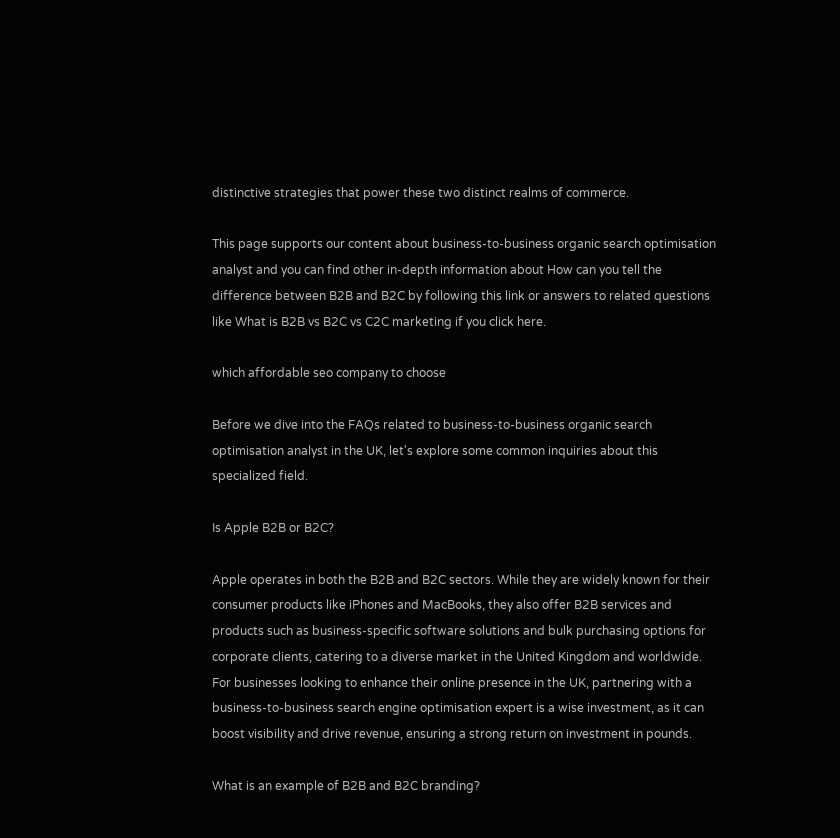distinctive strategies that power these two distinct realms of commerce.

This page supports our content about business-to-business organic search optimisation analyst and you can find other in-depth information about How can you tell the difference between B2B and B2C by following this link or answers to related questions like What is B2B vs B2C vs C2C marketing if you click here.

which affordable seo company to choose

Before we dive into the FAQs related to business-to-business organic search optimisation analyst in the UK, let's explore some common inquiries about this specialized field.

Is Apple B2B or B2C?

Apple operates in both the B2B and B2C sectors. While they are widely known for their consumer products like iPhones and MacBooks, they also offer B2B services and products such as business-specific software solutions and bulk purchasing options for corporate clients, catering to a diverse market in the United Kingdom and worldwide. For businesses looking to enhance their online presence in the UK, partnering with a business-to-business search engine optimisation expert is a wise investment, as it can boost visibility and drive revenue, ensuring a strong return on investment in pounds.

What is an example of B2B and B2C branding?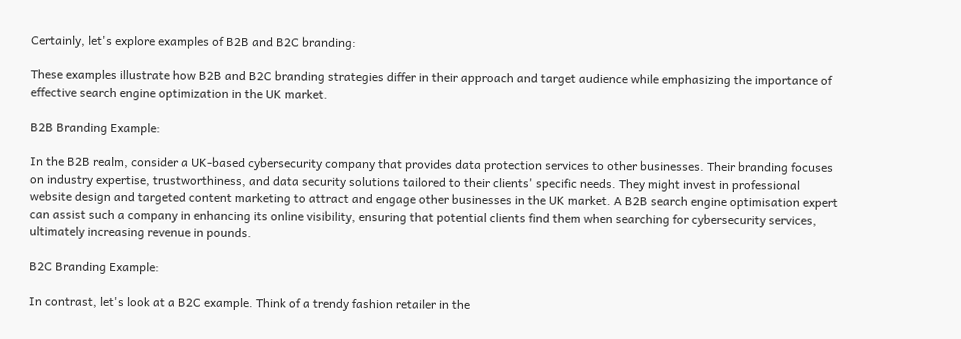Certainly, let's explore examples of B2B and B2C branding:

These examples illustrate how B2B and B2C branding strategies differ in their approach and target audience while emphasizing the importance of effective search engine optimization in the UK market.

B2B Branding Example:

In the B2B realm, consider a UK-based cybersecurity company that provides data protection services to other businesses. Their branding focuses on industry expertise, trustworthiness, and data security solutions tailored to their clients' specific needs. They might invest in professional website design and targeted content marketing to attract and engage other businesses in the UK market. A B2B search engine optimisation expert can assist such a company in enhancing its online visibility, ensuring that potential clients find them when searching for cybersecurity services, ultimately increasing revenue in pounds.

B2C Branding Example:

In contrast, let's look at a B2C example. Think of a trendy fashion retailer in the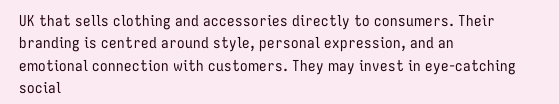UK that sells clothing and accessories directly to consumers. Their branding is centred around style, personal expression, and an emotional connection with customers. They may invest in eye-catching social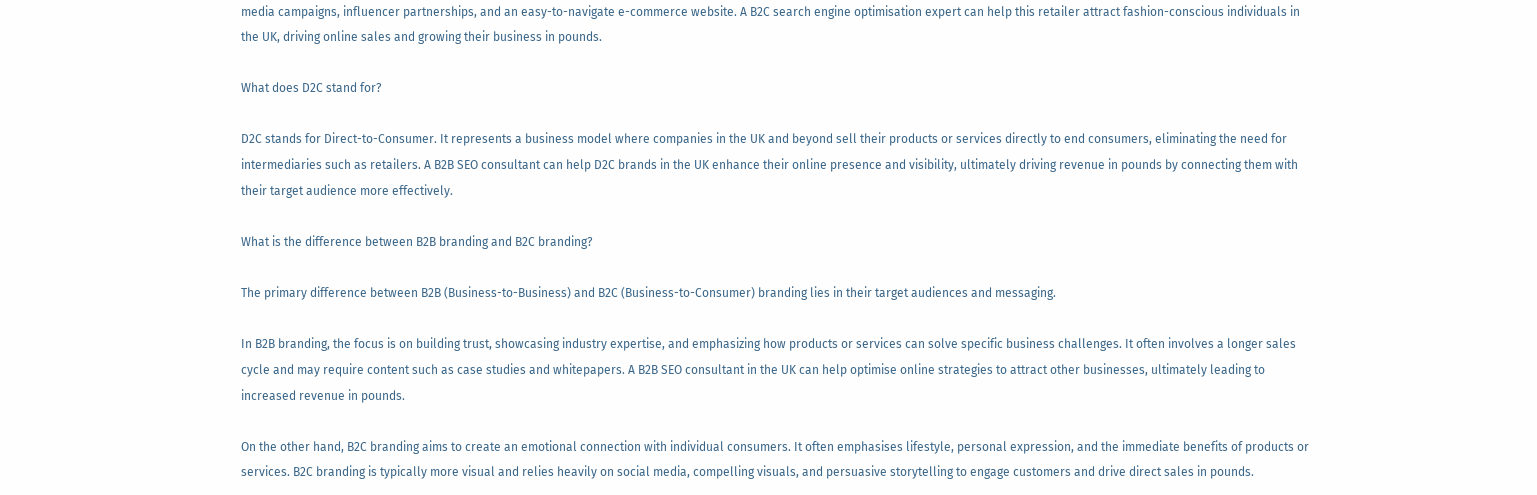media campaigns, influencer partnerships, and an easy-to-navigate e-commerce website. A B2C search engine optimisation expert can help this retailer attract fashion-conscious individuals in the UK, driving online sales and growing their business in pounds.

What does D2C stand for?

D2C stands for Direct-to-Consumer. It represents a business model where companies in the UK and beyond sell their products or services directly to end consumers, eliminating the need for intermediaries such as retailers. A B2B SEO consultant can help D2C brands in the UK enhance their online presence and visibility, ultimately driving revenue in pounds by connecting them with their target audience more effectively.

What is the difference between B2B branding and B2C branding?

The primary difference between B2B (Business-to-Business) and B2C (Business-to-Consumer) branding lies in their target audiences and messaging.

In B2B branding, the focus is on building trust, showcasing industry expertise, and emphasizing how products or services can solve specific business challenges. It often involves a longer sales cycle and may require content such as case studies and whitepapers. A B2B SEO consultant in the UK can help optimise online strategies to attract other businesses, ultimately leading to increased revenue in pounds.

On the other hand, B2C branding aims to create an emotional connection with individual consumers. It often emphasises lifestyle, personal expression, and the immediate benefits of products or services. B2C branding is typically more visual and relies heavily on social media, compelling visuals, and persuasive storytelling to engage customers and drive direct sales in pounds.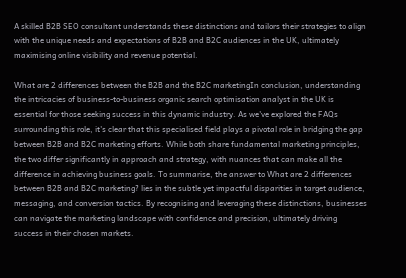A skilled B2B SEO consultant understands these distinctions and tailors their strategies to align with the unique needs and expectations of B2B and B2C audiences in the UK, ultimately maximising online visibility and revenue potential.

What are 2 differences between the B2B and the B2C marketingIn conclusion, understanding the intricacies of business-to-business organic search optimisation analyst in the UK is essential for those seeking success in this dynamic industry. As we've explored the FAQs surrounding this role, it's clear that this specialised field plays a pivotal role in bridging the gap between B2B and B2C marketing efforts. While both share fundamental marketing principles, the two differ significantly in approach and strategy, with nuances that can make all the difference in achieving business goals. To summarise, the answer to What are 2 differences between B2B and B2C marketing? lies in the subtle yet impactful disparities in target audience, messaging, and conversion tactics. By recognising and leveraging these distinctions, businesses can navigate the marketing landscape with confidence and precision, ultimately driving success in their chosen markets.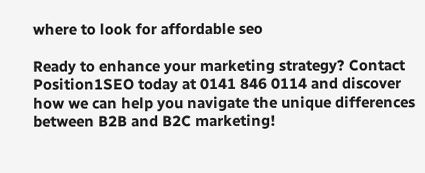where to look for affordable seo

Ready to enhance your marketing strategy? Contact Position1SEO today at 0141 846 0114 and discover how we can help you navigate the unique differences between B2B and B2C marketing!